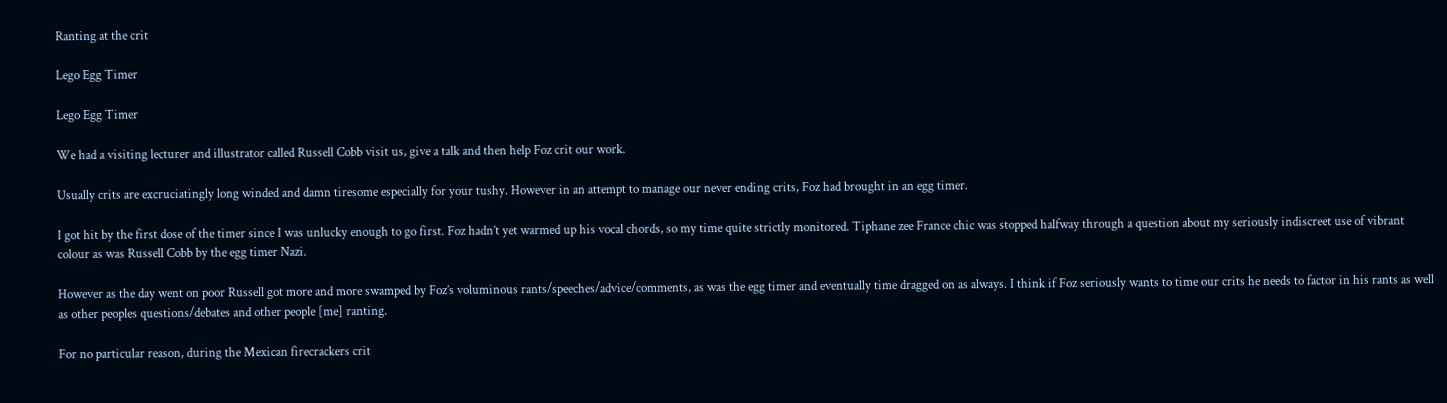Ranting at the crit

Lego Egg Timer

Lego Egg Timer

We had a visiting lecturer and illustrator called Russell Cobb visit us, give a talk and then help Foz crit our work.

Usually crits are excruciatingly long winded and damn tiresome especially for your tushy. However in an attempt to manage our never ending crits, Foz had brought in an egg timer.

I got hit by the first dose of the timer since I was unlucky enough to go first. Foz hadn’t yet warmed up his vocal chords, so my time quite strictly monitored. Tiphane zee France chic was stopped halfway through a question about my seriously indiscreet use of vibrant colour as was Russell Cobb by the egg timer Nazi.

However as the day went on poor Russell got more and more swamped by Foz’s voluminous rants/speeches/advice/comments, as was the egg timer and eventually time dragged on as always. I think if Foz seriously wants to time our crits he needs to factor in his rants as well as other peoples questions/debates and other people [me] ranting.

For no particular reason, during the Mexican firecrackers crit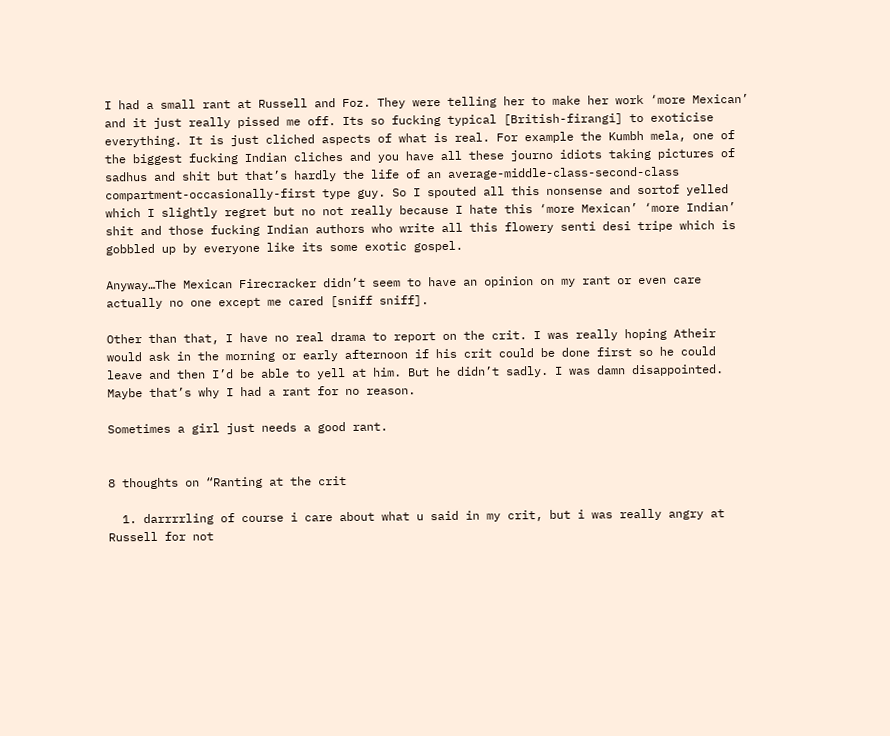I had a small rant at Russell and Foz. They were telling her to make her work ‘more Mexican’ and it just really pissed me off. Its so fucking typical [British-firangi] to exoticise everything. It is just cliched aspects of what is real. For example the Kumbh mela, one of the biggest fucking Indian cliches and you have all these journo idiots taking pictures of sadhus and shit but that’s hardly the life of an average-middle-class-second-class compartment-occasionally-first type guy. So I spouted all this nonsense and sortof yelled which I slightly regret but no not really because I hate this ‘more Mexican’ ‘more Indian’ shit and those fucking Indian authors who write all this flowery senti desi tripe which is gobbled up by everyone like its some exotic gospel.

Anyway…The Mexican Firecracker didn’t seem to have an opinion on my rant or even care actually no one except me cared [sniff sniff].

Other than that, I have no real drama to report on the crit. I was really hoping Atheir would ask in the morning or early afternoon if his crit could be done first so he could leave and then I’d be able to yell at him. But he didn’t sadly. I was damn disappointed. Maybe that’s why I had a rant for no reason.

Sometimes a girl just needs a good rant.


8 thoughts on “Ranting at the crit

  1. darrrrling of course i care about what u said in my crit, but i was really angry at Russell for not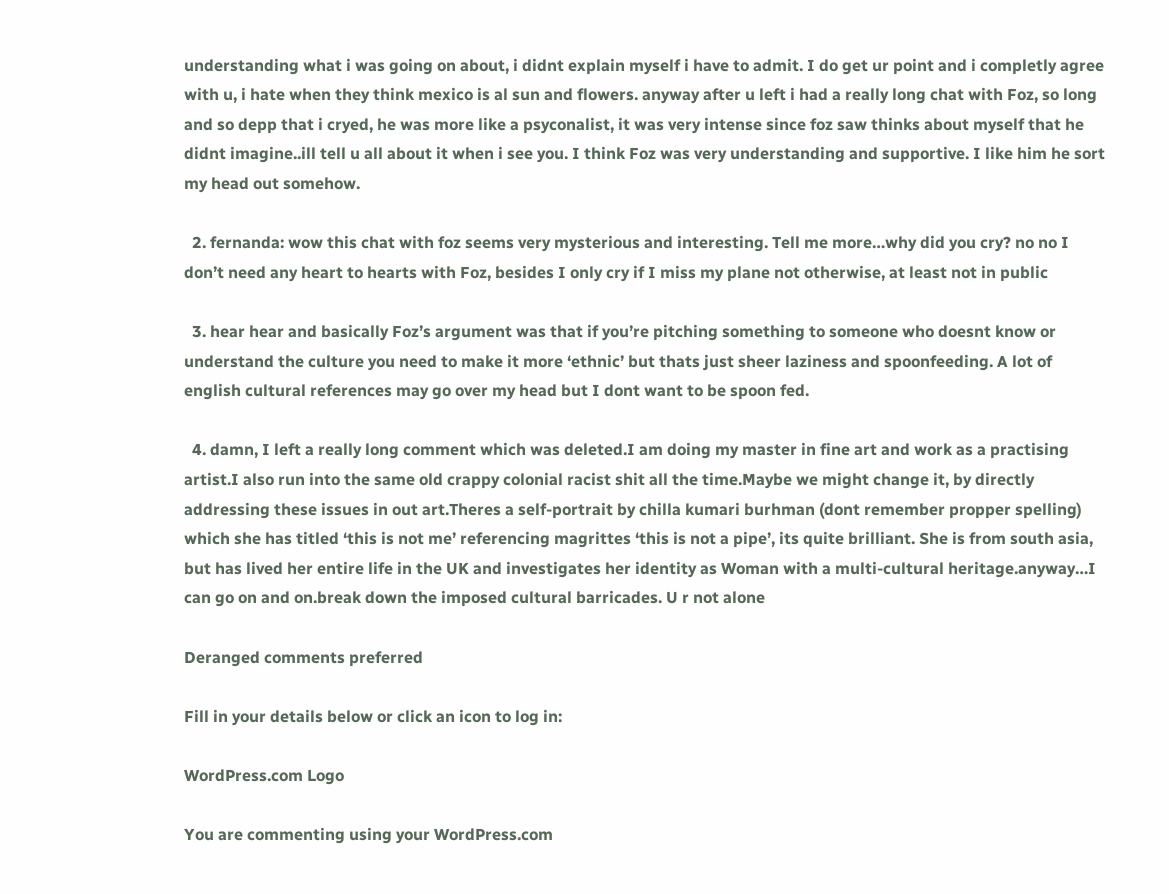understanding what i was going on about, i didnt explain myself i have to admit. I do get ur point and i completly agree with u, i hate when they think mexico is al sun and flowers. anyway after u left i had a really long chat with Foz, so long and so depp that i cryed, he was more like a psyconalist, it was very intense since foz saw thinks about myself that he didnt imagine..ill tell u all about it when i see you. I think Foz was very understanding and supportive. I like him he sort my head out somehow.

  2. fernanda: wow this chat with foz seems very mysterious and interesting. Tell me more…why did you cry? no no I don’t need any heart to hearts with Foz, besides I only cry if I miss my plane not otherwise, at least not in public

  3. hear hear and basically Foz’s argument was that if you’re pitching something to someone who doesnt know or understand the culture you need to make it more ‘ethnic’ but thats just sheer laziness and spoonfeeding. A lot of english cultural references may go over my head but I dont want to be spoon fed.

  4. damn, I left a really long comment which was deleted.I am doing my master in fine art and work as a practising artist.I also run into the same old crappy colonial racist shit all the time.Maybe we might change it, by directly addressing these issues in out art.Theres a self-portrait by chilla kumari burhman (dont remember propper spelling) which she has titled ‘this is not me’ referencing magrittes ‘this is not a pipe’, its quite brilliant. She is from south asia, but has lived her entire life in the UK and investigates her identity as Woman with a multi-cultural heritage.anyway…I can go on and on.break down the imposed cultural barricades. U r not alone

Deranged comments preferred

Fill in your details below or click an icon to log in:

WordPress.com Logo

You are commenting using your WordPress.com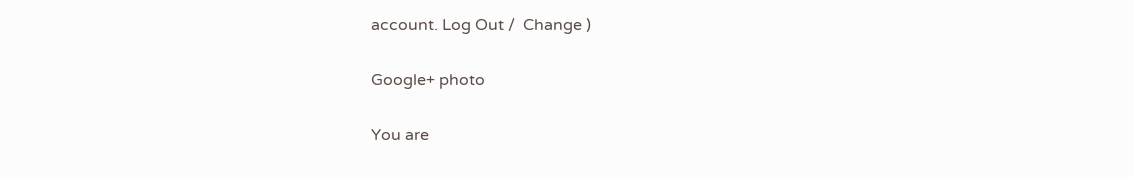account. Log Out /  Change )

Google+ photo

You are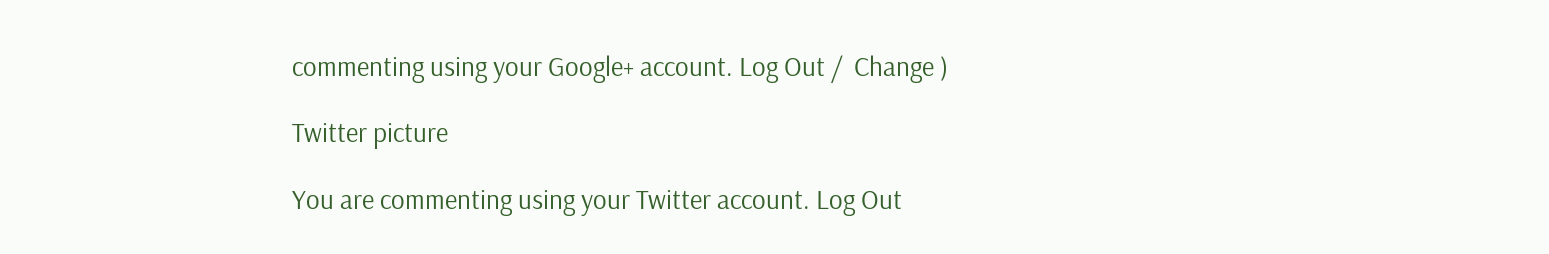commenting using your Google+ account. Log Out /  Change )

Twitter picture

You are commenting using your Twitter account. Log Out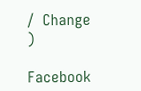/  Change )

Facebook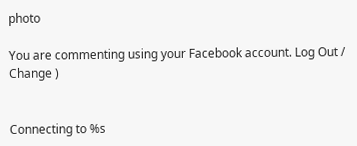photo

You are commenting using your Facebook account. Log Out /  Change )


Connecting to %s